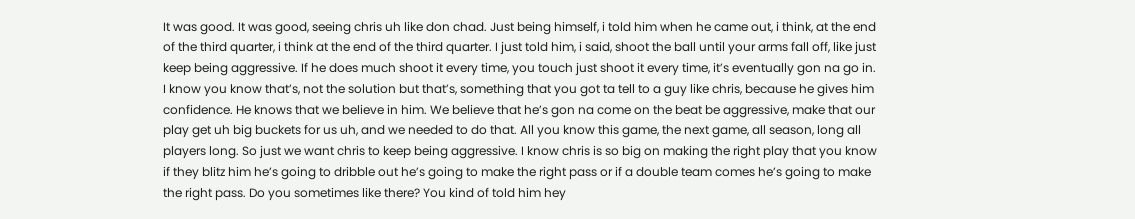It was good. It was good, seeing chris uh like don chad. Just being himself, i told him when he came out, i think, at the end of the third quarter, i think at the end of the third quarter. I just told him, i said, shoot the ball until your arms fall off, like just keep being aggressive. If he does much shoot it every time, you touch just shoot it every time, it’s eventually gon na go in. I know you know that’s, not the solution but that’s, something that you got ta tell to a guy like chris, because he gives him confidence. He knows that we believe in him. We believe that he’s gon na come on the beat be aggressive, make that our play get uh big buckets for us uh, and we needed to do that. All you know this game, the next game, all season, long all players long. So just we want chris to keep being aggressive. I know chris is so big on making the right play that you know if they blitz him he’s going to dribble out he’s going to make the right pass or if a double team comes he’s going to make the right pass. Do you sometimes like there? You kind of told him hey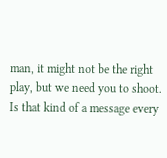man, it might not be the right play, but we need you to shoot. Is that kind of a message every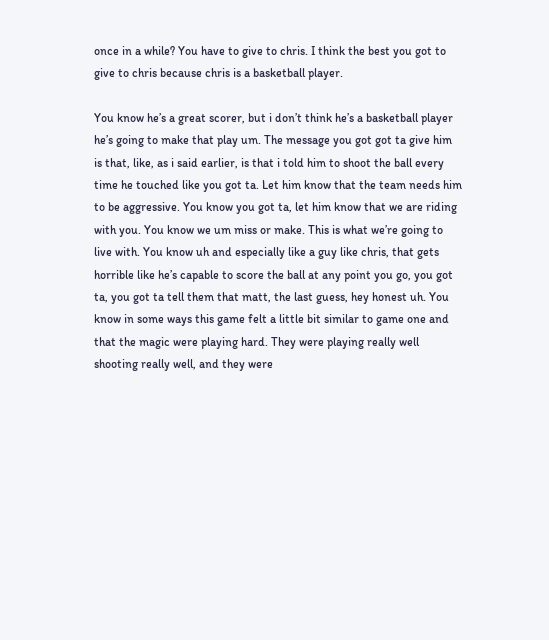once in a while? You have to give to chris. I think the best you got to give to chris because chris is a basketball player.

You know he’s a great scorer, but i don’t think he’s a basketball player he’s going to make that play um. The message you got got ta give him is that, like, as i said earlier, is that i told him to shoot the ball every time he touched like you got ta. Let him know that the team needs him to be aggressive. You know you got ta, let him know that we are riding with you. You know we um miss or make. This is what we’re going to live with. You know uh and especially like a guy like chris, that gets horrible like he’s capable to score the ball at any point you go, you got ta, you got ta tell them that matt, the last guess, hey honest uh. You know in some ways this game felt a little bit similar to game one and that the magic were playing hard. They were playing really well shooting really well, and they were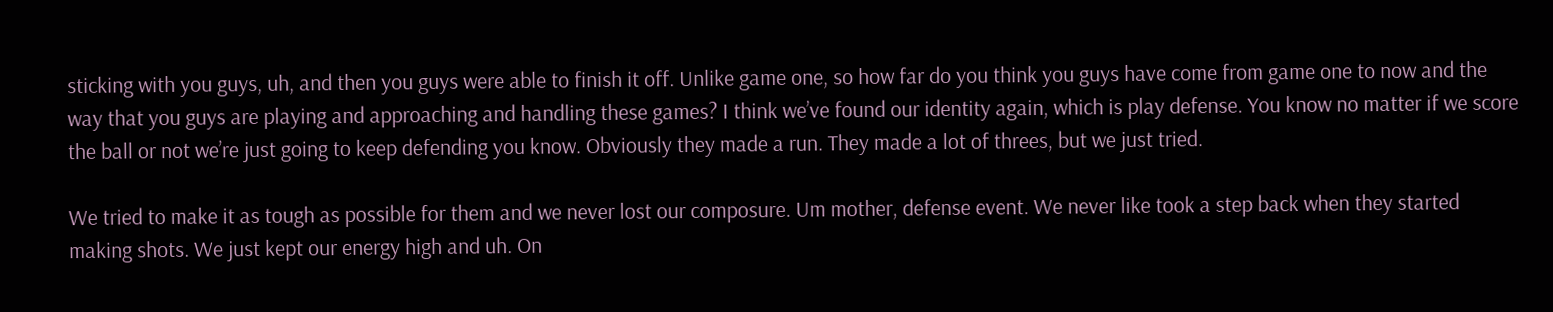sticking with you guys, uh, and then you guys were able to finish it off. Unlike game one, so how far do you think you guys have come from game one to now and the way that you guys are playing and approaching and handling these games? I think we’ve found our identity again, which is play defense. You know no matter if we score the ball or not we’re just going to keep defending you know. Obviously they made a run. They made a lot of threes, but we just tried.

We tried to make it as tough as possible for them and we never lost our composure. Um mother, defense event. We never like took a step back when they started making shots. We just kept our energy high and uh. On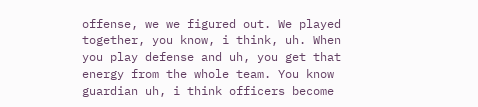offense, we we figured out. We played together, you know, i think, uh. When you play defense and uh, you get that energy from the whole team. You know guardian uh, i think officers become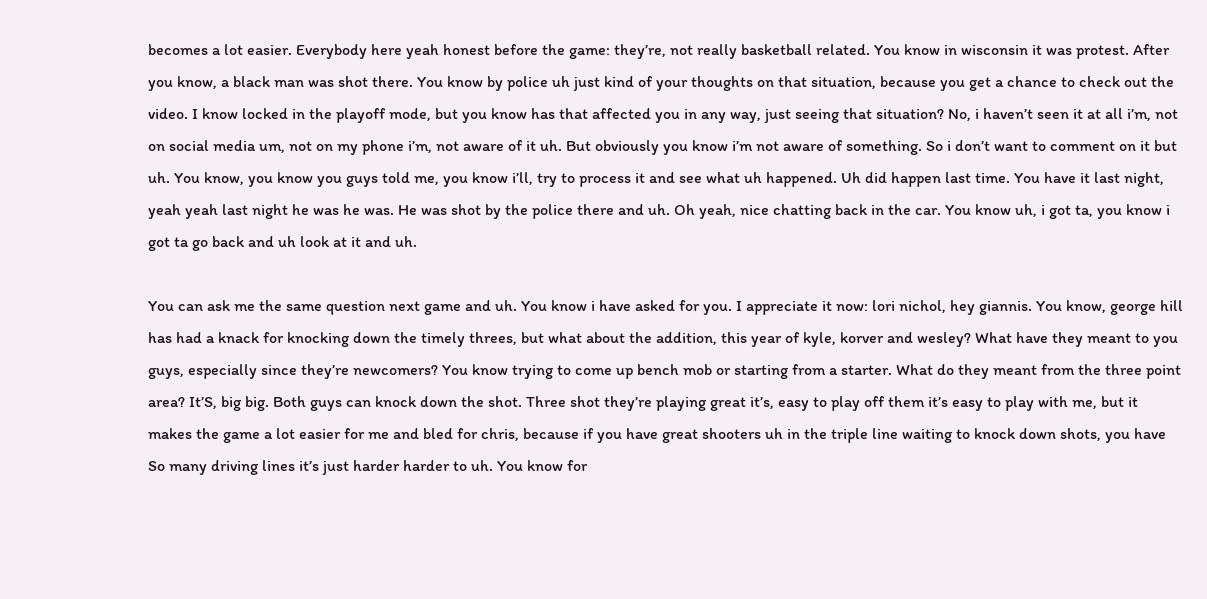becomes a lot easier. Everybody here yeah honest before the game: they’re, not really basketball related. You know in wisconsin it was protest. After you know, a black man was shot there. You know by police uh just kind of your thoughts on that situation, because you get a chance to check out the video. I know locked in the playoff mode, but you know has that affected you in any way, just seeing that situation? No, i haven’t seen it at all i’m, not on social media um, not on my phone i’m, not aware of it uh. But obviously you know i’m not aware of something. So i don’t want to comment on it but uh. You know, you know you guys told me, you know i’ll, try to process it and see what uh happened. Uh did happen last time. You have it last night, yeah yeah last night he was he was. He was shot by the police there and uh. Oh yeah, nice chatting back in the car. You know uh, i got ta, you know i got ta go back and uh look at it and uh.

You can ask me the same question next game and uh. You know i have asked for you. I appreciate it now: lori nichol, hey giannis. You know, george hill has had a knack for knocking down the timely threes, but what about the addition, this year of kyle, korver and wesley? What have they meant to you guys, especially since they’re newcomers? You know trying to come up bench mob or starting from a starter. What do they meant from the three point area? It’S, big big. Both guys can knock down the shot. Three shot they’re playing great it’s, easy to play off them it’s easy to play with me, but it makes the game a lot easier for me and bled for chris, because if you have great shooters uh in the triple line waiting to knock down shots, you have So many driving lines it’s just harder harder to uh. You know for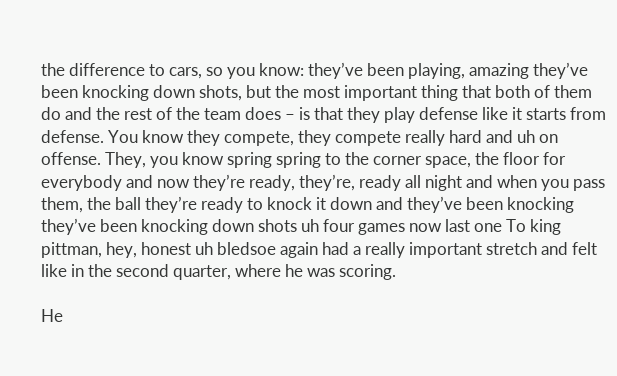the difference to cars, so you know: they’ve been playing, amazing they’ve been knocking down shots, but the most important thing that both of them do and the rest of the team does – is that they play defense like it starts from defense. You know they compete, they compete really hard and uh on offense. They, you know spring spring to the corner space, the floor for everybody and now they’re ready, they’re, ready all night and when you pass them, the ball they’re ready to knock it down and they’ve been knocking they’ve been knocking down shots uh four games now last one To king pittman, hey, honest uh bledsoe again had a really important stretch and felt like in the second quarter, where he was scoring.

He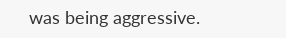was being aggressive.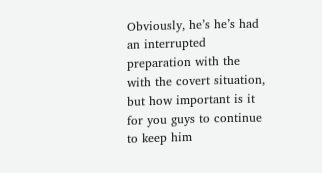Obviously, he’s he’s had an interrupted preparation with the with the covert situation, but how important is it for you guys to continue to keep him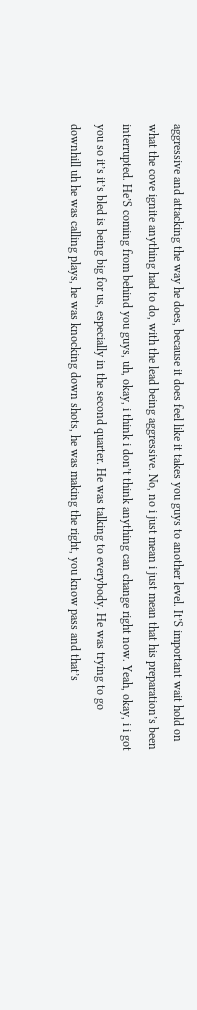aggressive and attacking the way he does, because it does feel like it takes you guys to another level. It’S important wait hold on what the cove ignite anything had to do, with the lead being aggressive. No, no i just mean i just mean that his preparation’s been interrupted. He’S coming from behind you guys, uh, okay, i think i don’t think anything can change right now. Yeah, okay, i i got you so it’s it’s bled is being big for us, especially in the second quarter. He was talking to everybody. He was trying to go downhill uh he was calling plays, he was knocking down shots, he was making the right, you know pass and that’s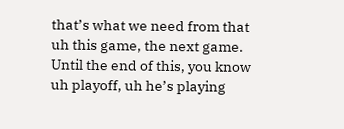that’s what we need from that uh this game, the next game. Until the end of this, you know uh playoff, uh he’s playing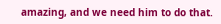amazing, and we need him to do that.